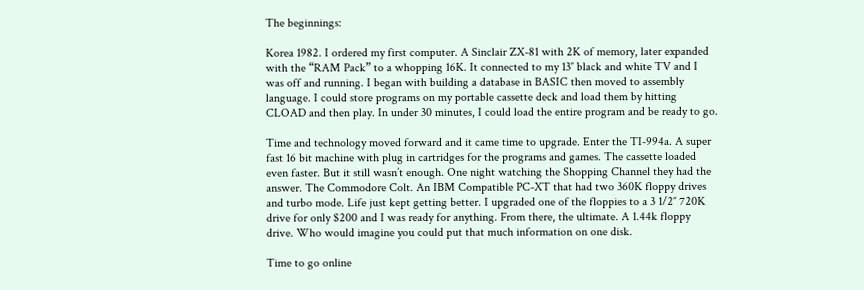The beginnings:

Korea 1982. I ordered my first computer. A Sinclair ZX-81 with 2K of memory, later expanded with the “RAM Pack” to a whopping 16K. It connected to my 13″ black and white TV and I was off and running. I began with building a database in BASIC then moved to assembly language. I could store programs on my portable cassette deck and load them by hitting CLOAD and then play. In under 30 minutes, I could load the entire program and be ready to go.

Time and technology moved forward and it came time to upgrade. Enter the TI-994a. A super fast 16 bit machine with plug in cartridges for the programs and games. The cassette loaded even faster. But it still wasn’t enough. One night watching the Shopping Channel they had the answer. The Commodore Colt. An IBM Compatible PC-XT that had two 360K floppy drives and turbo mode. Life just kept getting better. I upgraded one of the floppies to a 3 1/2″ 720K drive for only $200 and I was ready for anything. From there, the ultimate. A 1.44k floppy drive. Who would imagine you could put that much information on one disk.

Time to go online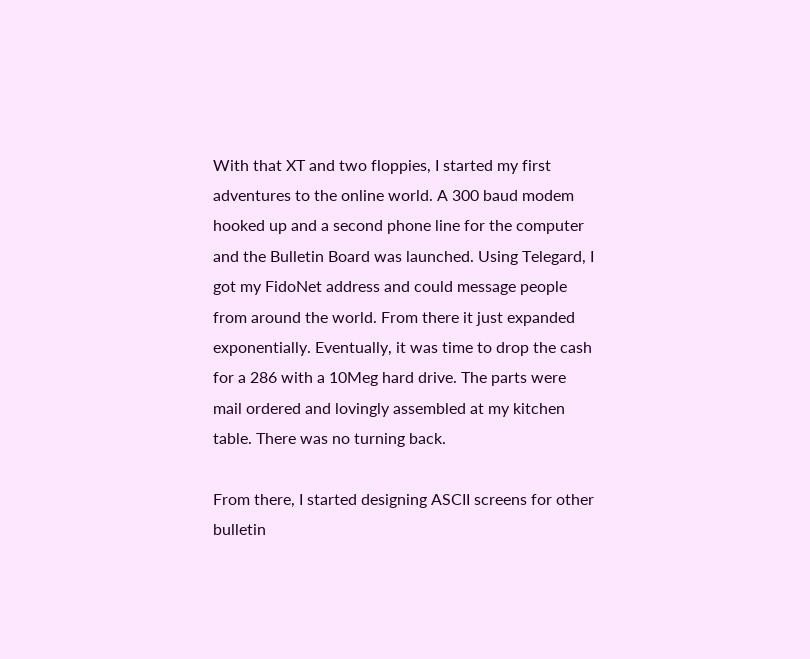With that XT and two floppies, I started my first adventures to the online world. A 300 baud modem hooked up and a second phone line for the computer and the Bulletin Board was launched. Using Telegard, I got my FidoNet address and could message people from around the world. From there it just expanded exponentially. Eventually, it was time to drop the cash for a 286 with a 10Meg hard drive. The parts were mail ordered and lovingly assembled at my kitchen table. There was no turning back.

From there, I started designing ASCII screens for other bulletin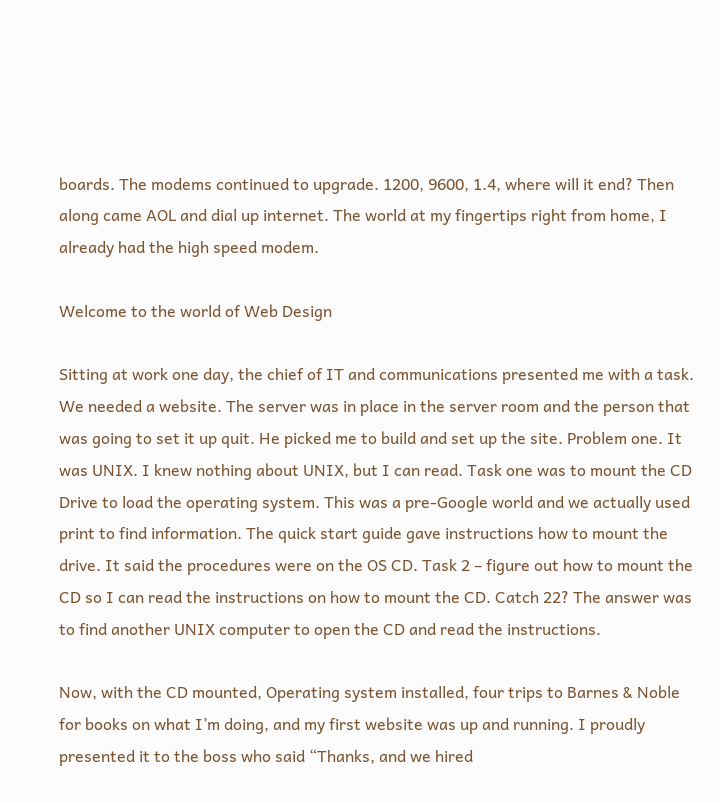boards. The modems continued to upgrade. 1200, 9600, 1.4, where will it end? Then along came AOL and dial up internet. The world at my fingertips right from home, I already had the high speed modem.

Welcome to the world of Web Design

Sitting at work one day, the chief of IT and communications presented me with a task. We needed a website. The server was in place in the server room and the person that was going to set it up quit. He picked me to build and set up the site. Problem one. It was UNIX. I knew nothing about UNIX, but I can read. Task one was to mount the CD Drive to load the operating system. This was a pre-Google world and we actually used print to find information. The quick start guide gave instructions how to mount the drive. It said the procedures were on the OS CD. Task 2 – figure out how to mount the CD so I can read the instructions on how to mount the CD. Catch 22? The answer was to find another UNIX computer to open the CD and read the instructions.

Now, with the CD mounted, Operating system installed, four trips to Barnes & Noble for books on what I’m doing, and my first website was up and running. I proudly presented it to the boss who said “Thanks, and we hired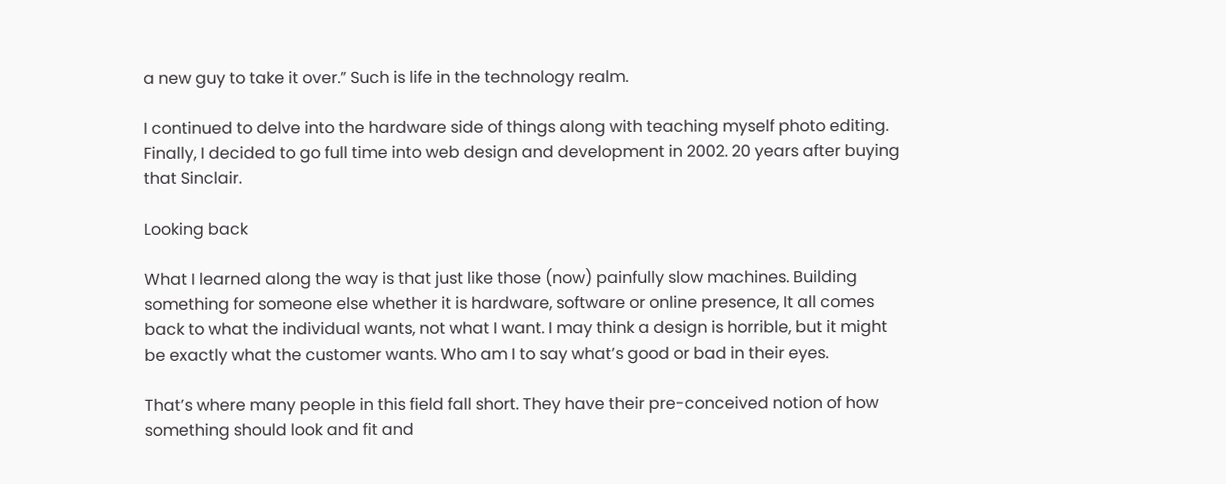a new guy to take it over.” Such is life in the technology realm.

I continued to delve into the hardware side of things along with teaching myself photo editing. Finally, I decided to go full time into web design and development in 2002. 20 years after buying that Sinclair.

Looking back

What I learned along the way is that just like those (now) painfully slow machines. Building something for someone else whether it is hardware, software or online presence, It all comes back to what the individual wants, not what I want. I may think a design is horrible, but it might be exactly what the customer wants. Who am I to say what’s good or bad in their eyes.

That’s where many people in this field fall short. They have their pre-conceived notion of how something should look and fit and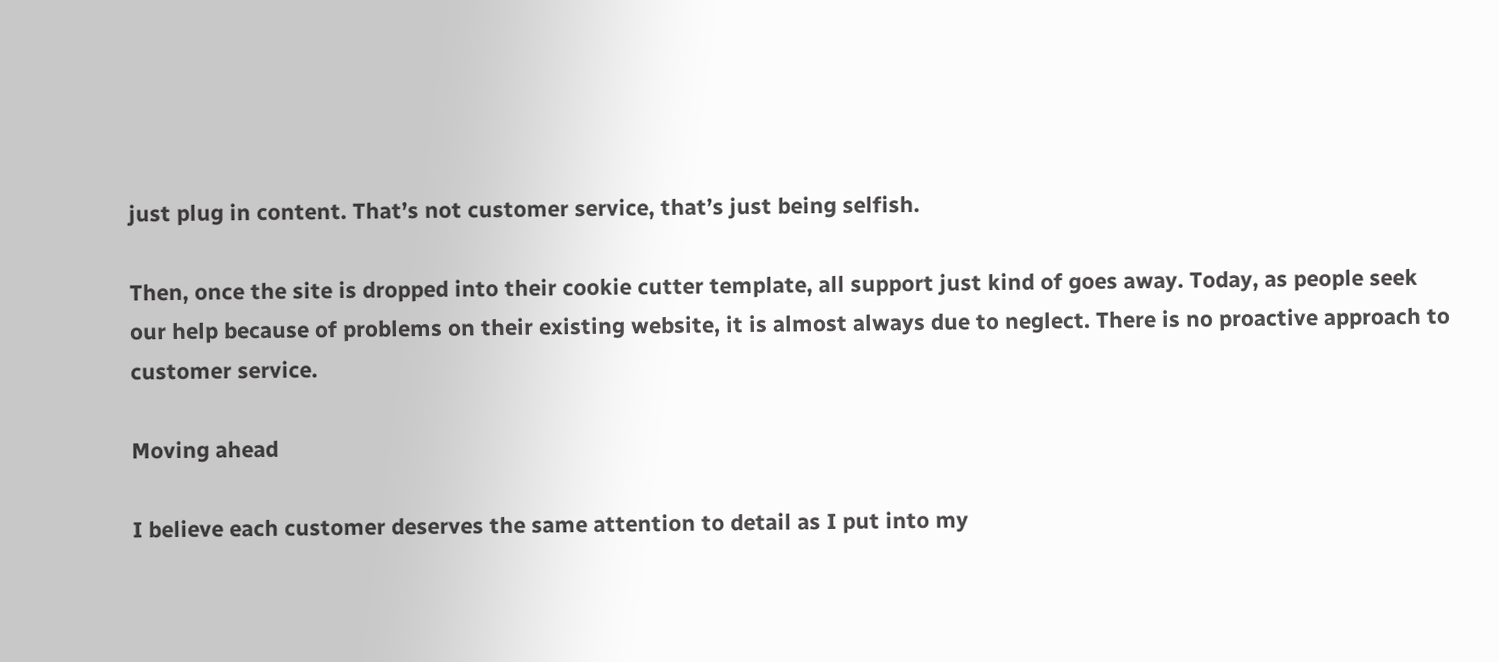just plug in content. That’s not customer service, that’s just being selfish.

Then, once the site is dropped into their cookie cutter template, all support just kind of goes away. Today, as people seek our help because of problems on their existing website, it is almost always due to neglect. There is no proactive approach to customer service.

Moving ahead

I believe each customer deserves the same attention to detail as I put into my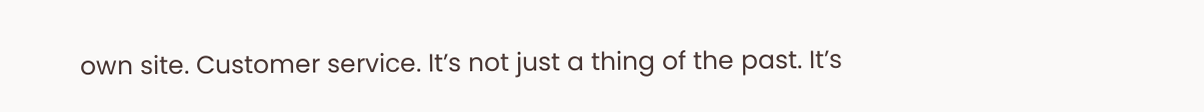own site. Customer service. It’s not just a thing of the past. It’s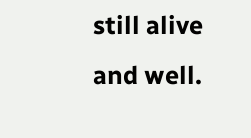still alive and well.